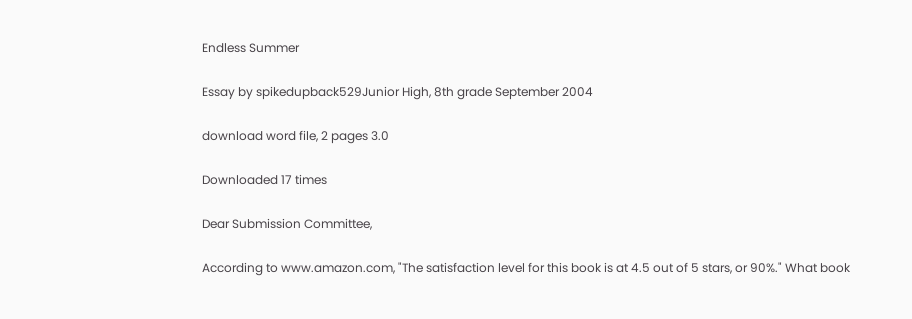Endless Summer

Essay by spikedupback529Junior High, 8th grade September 2004

download word file, 2 pages 3.0

Downloaded 17 times

Dear Submission Committee,

According to www.amazon.com, "The satisfaction level for this book is at 4.5 out of 5 stars, or 90%." What book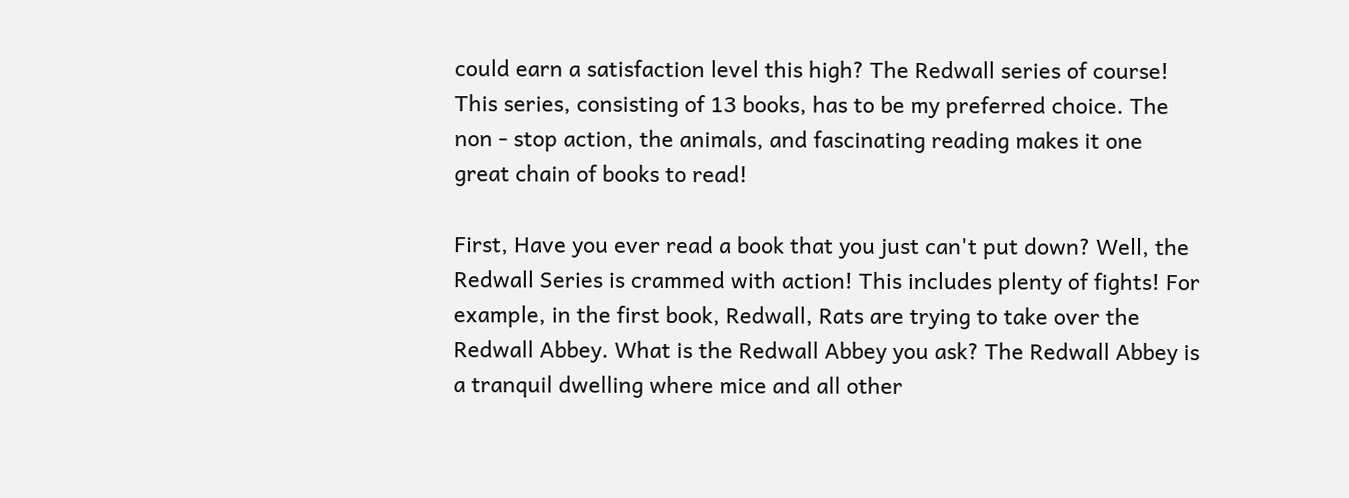could earn a satisfaction level this high? The Redwall series of course! This series, consisting of 13 books, has to be my preferred choice. The non - stop action, the animals, and fascinating reading makes it one great chain of books to read!

First, Have you ever read a book that you just can't put down? Well, the Redwall Series is crammed with action! This includes plenty of fights! For example, in the first book, Redwall, Rats are trying to take over the Redwall Abbey. What is the Redwall Abbey you ask? The Redwall Abbey is a tranquil dwelling where mice and all other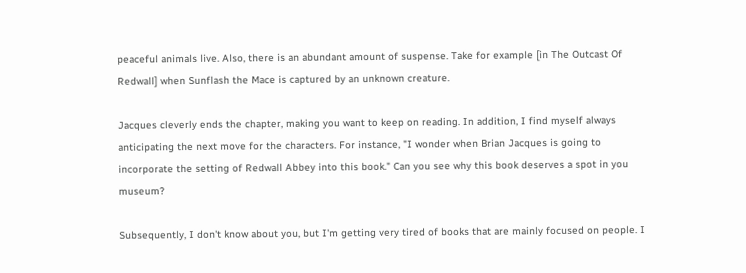peaceful animals live. Also, there is an abundant amount of suspense. Take for example [in The Outcast Of Redwall] when Sunflash the Mace is captured by an unknown creature.

Jacques cleverly ends the chapter, making you want to keep on reading. In addition, I find myself always anticipating the next move for the characters. For instance, "I wonder when Brian Jacques is going to incorporate the setting of Redwall Abbey into this book." Can you see why this book deserves a spot in you museum?

Subsequently, I don't know about you, but I'm getting very tired of books that are mainly focused on people. I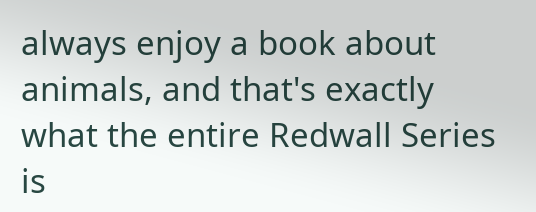always enjoy a book about animals, and that's exactly what the entire Redwall Series is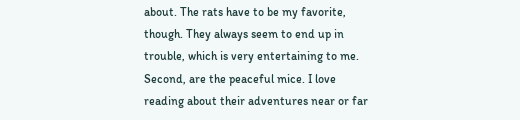about. The rats have to be my favorite, though. They always seem to end up in trouble, which is very entertaining to me. Second, are the peaceful mice. I love reading about their adventures near or far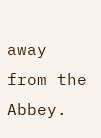away from the Abbey.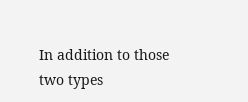In addition to those two types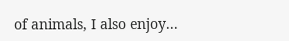of animals, I also enjoy...